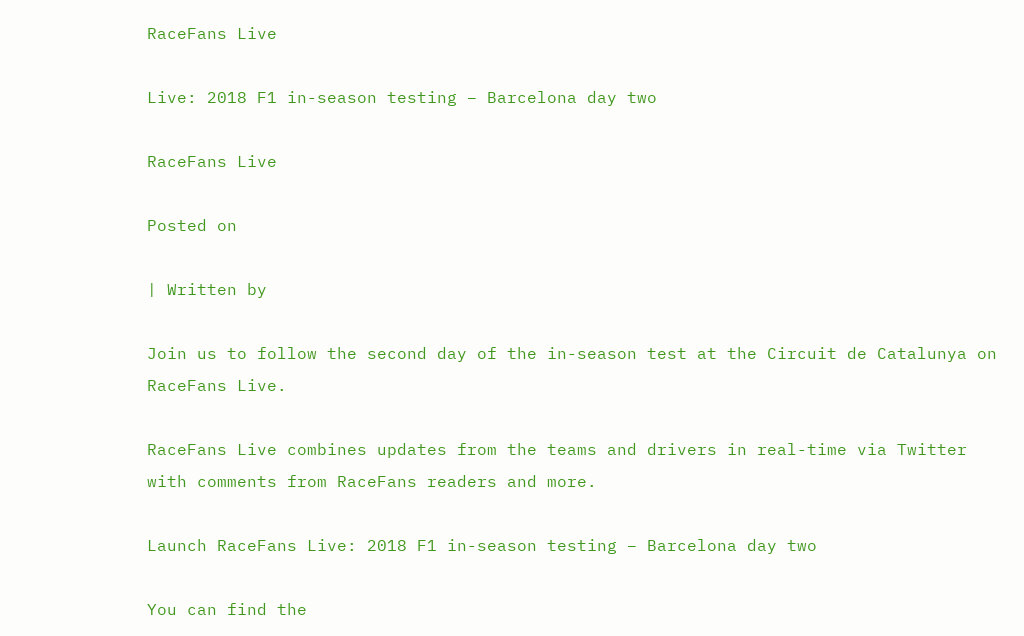RaceFans Live

Live: 2018 F1 in-season testing – Barcelona day two

RaceFans Live

Posted on

| Written by

Join us to follow the second day of the in-season test at the Circuit de Catalunya on RaceFans Live.

RaceFans Live combines updates from the teams and drivers in real-time via Twitter with comments from RaceFans readers and more.

Launch RaceFans Live: 2018 F1 in-season testing – Barcelona day two

You can find the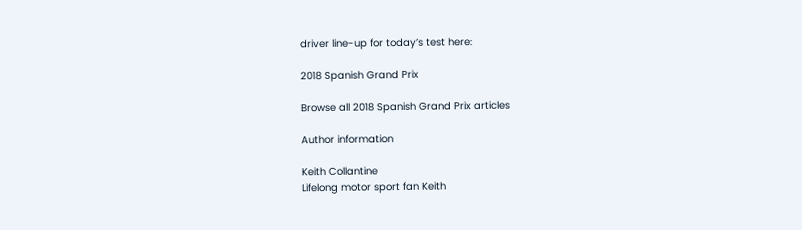driver line-up for today’s test here:

2018 Spanish Grand Prix

Browse all 2018 Spanish Grand Prix articles

Author information

Keith Collantine
Lifelong motor sport fan Keith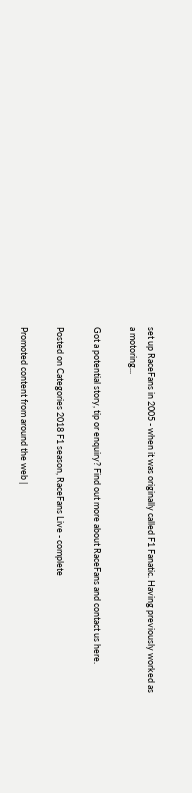set up RaceFans in 2005 - when it was originally called F1 Fanatic. Having previously worked as a motoring...

Got a potential story, tip or enquiry? Find out more about RaceFans and contact us here.

Posted on Categories 2018 F1 season, RaceFans Live - complete

Promoted content from around the web |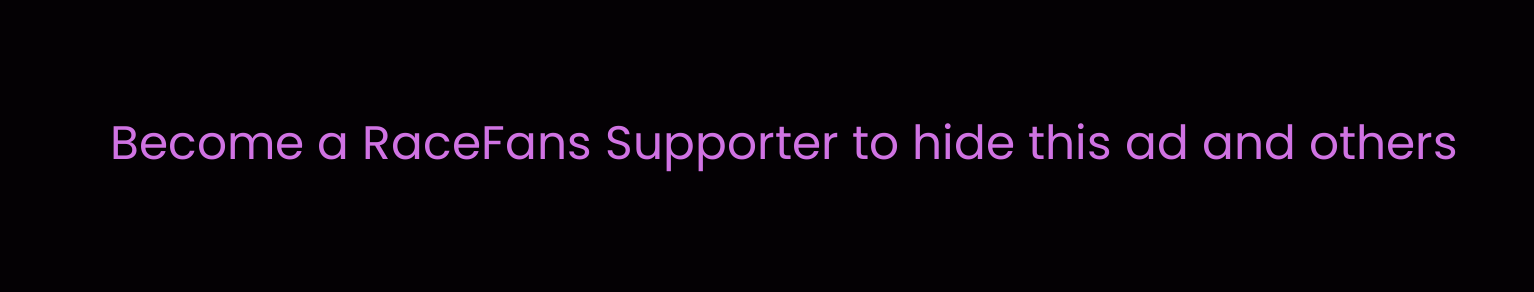Become a RaceFans Supporter to hide this ad and others